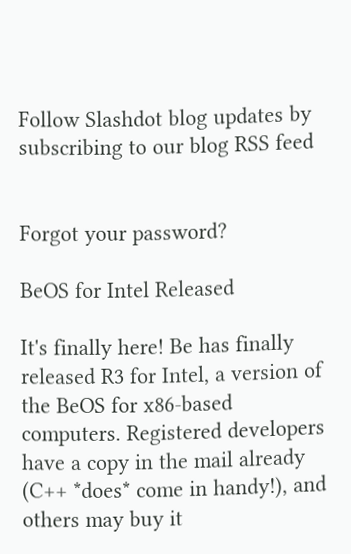Follow Slashdot blog updates by subscribing to our blog RSS feed


Forgot your password?

BeOS for Intel Released

It's finally here! Be has finally released R3 for Intel, a version of the BeOS for x86-based computers. Registered developers have a copy in the mail already (C++ *does* come in handy!), and others may buy it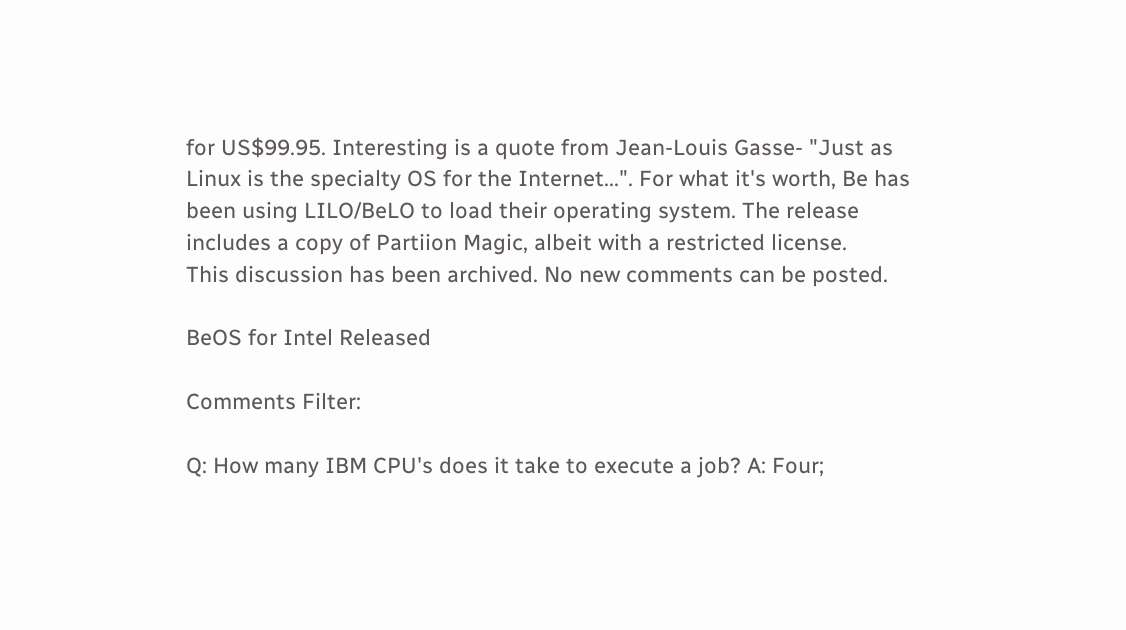for US$99.95. Interesting is a quote from Jean-Louis Gasse- "Just as Linux is the specialty OS for the Internet...". For what it's worth, Be has been using LILO/BeLO to load their operating system. The release includes a copy of Partiion Magic, albeit with a restricted license.
This discussion has been archived. No new comments can be posted.

BeOS for Intel Released

Comments Filter:

Q: How many IBM CPU's does it take to execute a job? A: Four;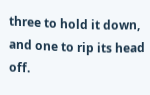three to hold it down, and one to rip its head off.